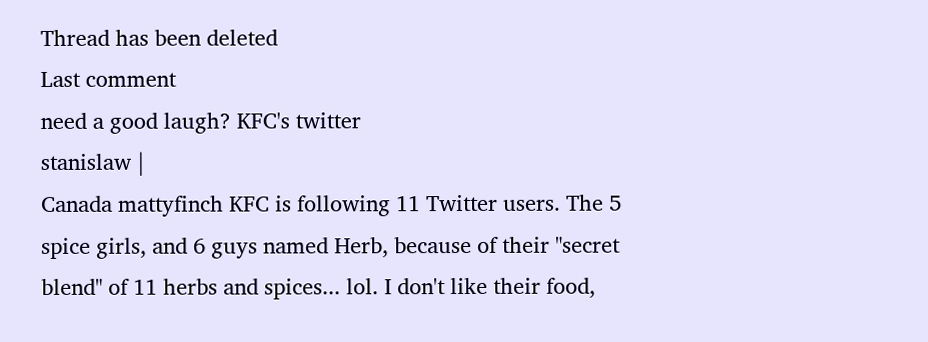Thread has been deleted
Last comment
need a good laugh? KFC's twitter
stanislaw |
Canada mattyfinch KFC is following 11 Twitter users. The 5 spice girls, and 6 guys named Herb, because of their "secret blend" of 11 herbs and spices... lol. I don't like their food,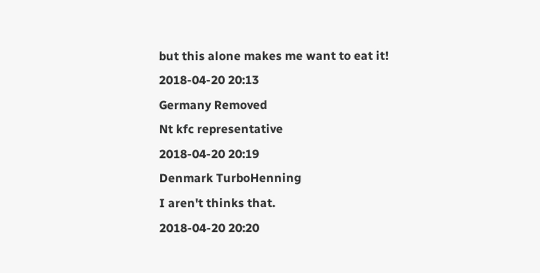but this alone makes me want to eat it!
2018-04-20 20:13
Germany Removed
Nt kfc representative
2018-04-20 20:19
Denmark TurboHenning
I aren't thinks that.
2018-04-20 20:20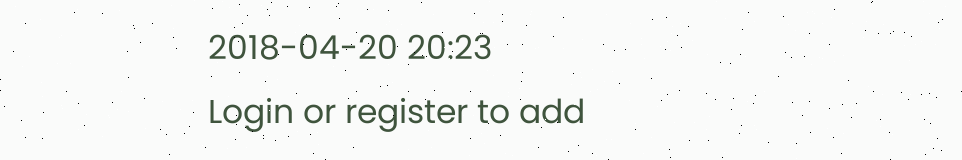2018-04-20 20:23
Login or register to add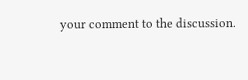your comment to the discussion.